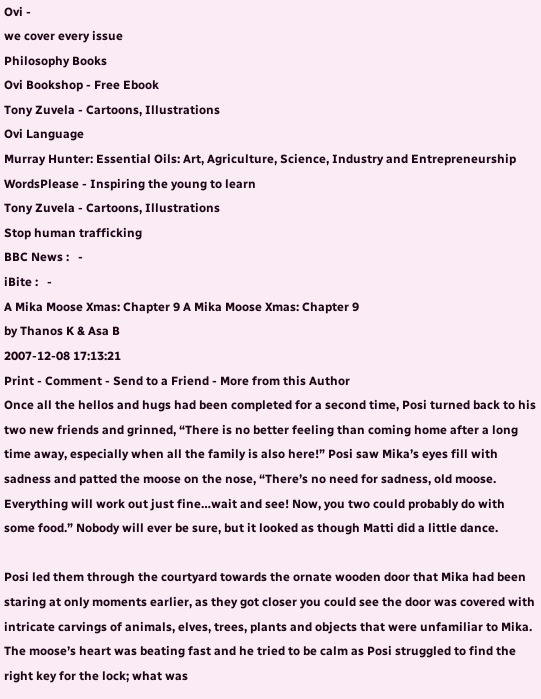Ovi -
we cover every issue
Philosophy Books
Ovi Bookshop - Free Ebook
Tony Zuvela - Cartoons, Illustrations
Ovi Language
Murray Hunter: Essential Oils: Art, Agriculture, Science, Industry and Entrepreneurship
WordsPlease - Inspiring the young to learn
Tony Zuvela - Cartoons, Illustrations
Stop human trafficking
BBC News :   -
iBite :   -
A Mika Moose Xmas: Chapter 9 A Mika Moose Xmas: Chapter 9
by Thanos K & Asa B
2007-12-08 17:13:21
Print - Comment - Send to a Friend - More from this Author
Once all the hellos and hugs had been completed for a second time, Posi turned back to his two new friends and grinned, “There is no better feeling than coming home after a long time away, especially when all the family is also here!” Posi saw Mika’s eyes fill with sadness and patted the moose on the nose, “There’s no need for sadness, old moose. Everything will work out just fine…wait and see! Now, you two could probably do with some food.” Nobody will ever be sure, but it looked as though Matti did a little dance.

Posi led them through the courtyard towards the ornate wooden door that Mika had been staring at only moments earlier, as they got closer you could see the door was covered with intricate carvings of animals, elves, trees, plants and objects that were unfamiliar to Mika. The moose’s heart was beating fast and he tried to be calm as Posi struggled to find the right key for the lock; what was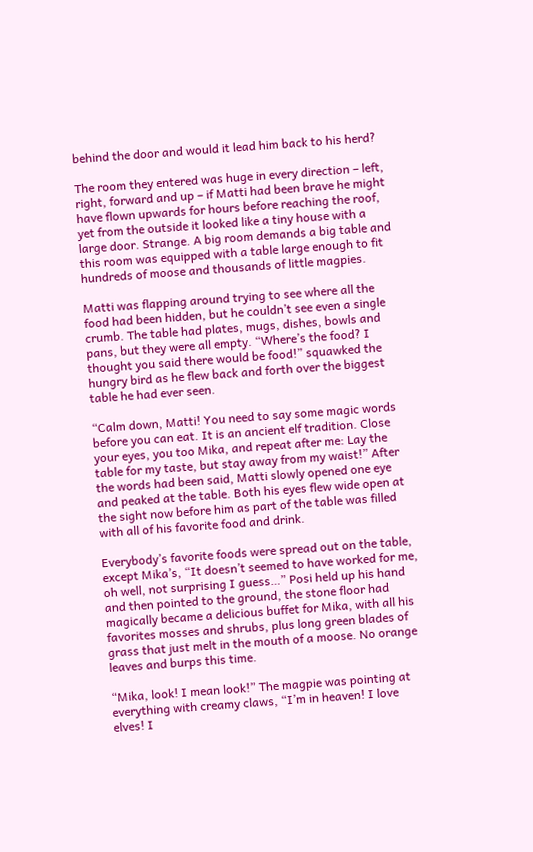behind the door and would it lead him back to his herd?

The room they entered was huge in every direction – left, right, forward and up – if Matti had been brave he might have flown upwards for hours before reaching the roof, yet from the outside it looked like a tiny house with a large door. Strange. A big room demands a big table and this room was equipped with a table large enough to fit hundreds of moose and thousands of little magpies.

Matti was flapping around trying to see where all the food had been hidden, but he couldn’t see even a single crumb. The table had plates, mugs, dishes, bowls and pans, but they were all empty. “Where’s the food? I thought you said there would be food!” squawked the hungry bird as he flew back and forth over the biggest table he had ever seen.

“Calm down, Matti! You need to say some magic words before you can eat. It is an ancient elf tradition. Close your eyes, you too Mika, and repeat after me: Lay the table for my taste, but stay away from my waist!” After the words had been said, Matti slowly opened one eye and peaked at the table. Both his eyes flew wide open at the sight now before him as part of the table was filled with all of his favorite food and drink.

Everybody’s favorite foods were spread out on the table, except Mika’s, “It doesn’t seemed to have worked for me, oh well, not surprising I guess…” Posi held up his hand and then pointed to the ground, the stone floor had magically became a delicious buffet for Mika, with all his favorites mosses and shrubs, plus long green blades of grass that just melt in the mouth of a moose. No orange leaves and burps this time.

“Mika, look! I mean look!” The magpie was pointing at everything with creamy claws, “I’m in heaven! I love elves! I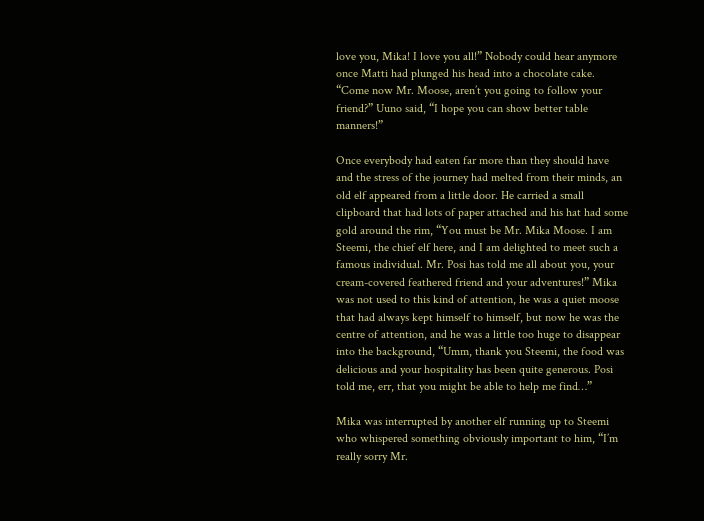love you, Mika! I love you all!” Nobody could hear anymore once Matti had plunged his head into a chocolate cake. “Come now Mr. Moose, aren’t you going to follow your friend?” Uuno said, “I hope you can show better table manners!”

Once everybody had eaten far more than they should have and the stress of the journey had melted from their minds, an old elf appeared from a little door. He carried a small clipboard that had lots of paper attached and his hat had some gold around the rim, “You must be Mr. Mika Moose. I am Steemi, the chief elf here, and I am delighted to meet such a famous individual. Mr. Posi has told me all about you, your cream-covered feathered friend and your adventures!” Mika was not used to this kind of attention, he was a quiet moose that had always kept himself to himself, but now he was the centre of attention, and he was a little too huge to disappear into the background, “Umm, thank you Steemi, the food was delicious and your hospitality has been quite generous. Posi told me, err, that you might be able to help me find…”

Mika was interrupted by another elf running up to Steemi who whispered something obviously important to him, “I’m really sorry Mr.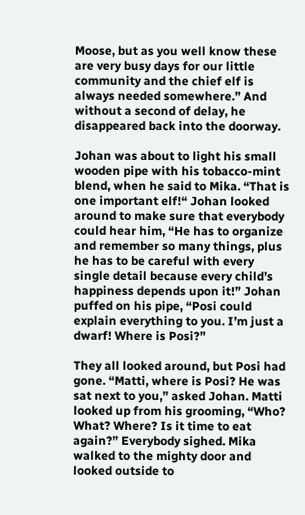Moose, but as you well know these are very busy days for our little community and the chief elf is always needed somewhere.” And without a second of delay, he disappeared back into the doorway.

Johan was about to light his small wooden pipe with his tobacco-mint blend, when he said to Mika. “That is one important elf!“ Johan looked around to make sure that everybody could hear him, “He has to organize and remember so many things, plus he has to be careful with every single detail because every child’s happiness depends upon it!” Johan puffed on his pipe, “Posi could explain everything to you. I’m just a dwarf! Where is Posi?”

They all looked around, but Posi had gone. “Matti, where is Posi? He was sat next to you,” asked Johan. Matti looked up from his grooming, “Who? What? Where? Is it time to eat again?” Everybody sighed. Mika walked to the mighty door and looked outside to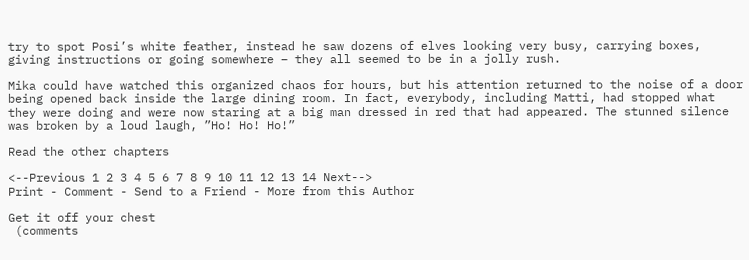try to spot Posi’s white feather, instead he saw dozens of elves looking very busy, carrying boxes, giving instructions or going somewhere – they all seemed to be in a jolly rush.

Mika could have watched this organized chaos for hours, but his attention returned to the noise of a door being opened back inside the large dining room. In fact, everybody, including Matti, had stopped what they were doing and were now staring at a big man dressed in red that had appeared. The stunned silence was broken by a loud laugh, ”Ho! Ho! Ho!”

Read the other chapters

<--Previous 1 2 3 4 5 6 7 8 9 10 11 12 13 14 Next-->
Print - Comment - Send to a Friend - More from this Author

Get it off your chest
 (comments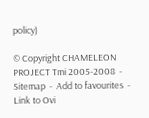policy)

© Copyright CHAMELEON PROJECT Tmi 2005-2008  -  Sitemap  -  Add to favourites  -  Link to Ovi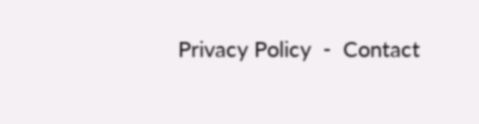Privacy Policy  -  Contact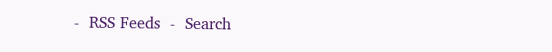-  RSS Feeds  -  Search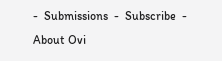-  Submissions  -  Subscribe  -  About Ovi